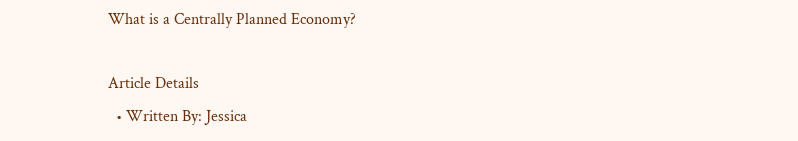What is a Centrally Planned Economy?

Article Details
  • Written By: Jessica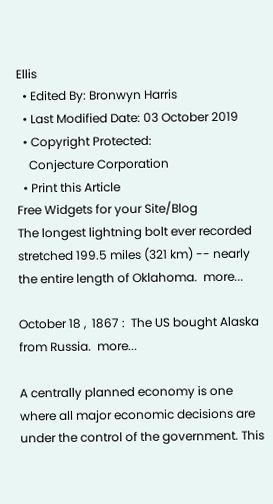Ellis
  • Edited By: Bronwyn Harris
  • Last Modified Date: 03 October 2019
  • Copyright Protected:
    Conjecture Corporation
  • Print this Article
Free Widgets for your Site/Blog
The longest lightning bolt ever recorded stretched 199.5 miles (321 km) -- nearly the entire length of Oklahoma.  more...

October 18 ,  1867 :  The US bought Alaska from Russia.  more...

A centrally planned economy is one where all major economic decisions are under the control of the government. This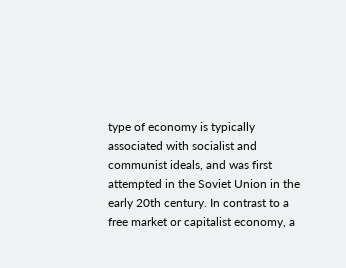type of economy is typically associated with socialist and communist ideals, and was first attempted in the Soviet Union in the early 20th century. In contrast to a free market or capitalist economy, a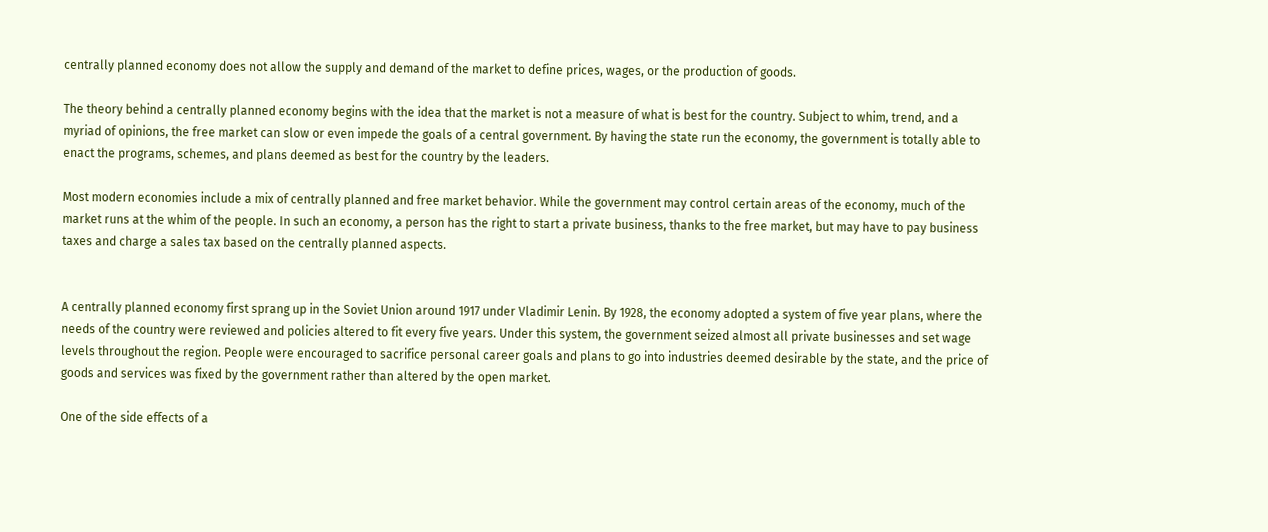centrally planned economy does not allow the supply and demand of the market to define prices, wages, or the production of goods.

The theory behind a centrally planned economy begins with the idea that the market is not a measure of what is best for the country. Subject to whim, trend, and a myriad of opinions, the free market can slow or even impede the goals of a central government. By having the state run the economy, the government is totally able to enact the programs, schemes, and plans deemed as best for the country by the leaders.

Most modern economies include a mix of centrally planned and free market behavior. While the government may control certain areas of the economy, much of the market runs at the whim of the people. In such an economy, a person has the right to start a private business, thanks to the free market, but may have to pay business taxes and charge a sales tax based on the centrally planned aspects.


A centrally planned economy first sprang up in the Soviet Union around 1917 under Vladimir Lenin. By 1928, the economy adopted a system of five year plans, where the needs of the country were reviewed and policies altered to fit every five years. Under this system, the government seized almost all private businesses and set wage levels throughout the region. People were encouraged to sacrifice personal career goals and plans to go into industries deemed desirable by the state, and the price of goods and services was fixed by the government rather than altered by the open market.

One of the side effects of a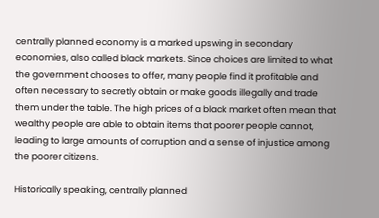centrally planned economy is a marked upswing in secondary economies, also called black markets. Since choices are limited to what the government chooses to offer, many people find it profitable and often necessary to secretly obtain or make goods illegally and trade them under the table. The high prices of a black market often mean that wealthy people are able to obtain items that poorer people cannot, leading to large amounts of corruption and a sense of injustice among the poorer citizens.

Historically speaking, centrally planned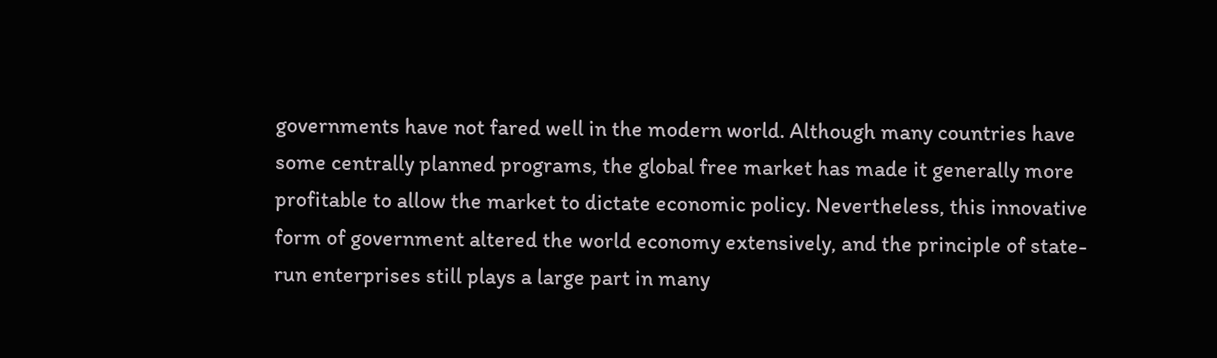governments have not fared well in the modern world. Although many countries have some centrally planned programs, the global free market has made it generally more profitable to allow the market to dictate economic policy. Nevertheless, this innovative form of government altered the world economy extensively, and the principle of state-run enterprises still plays a large part in many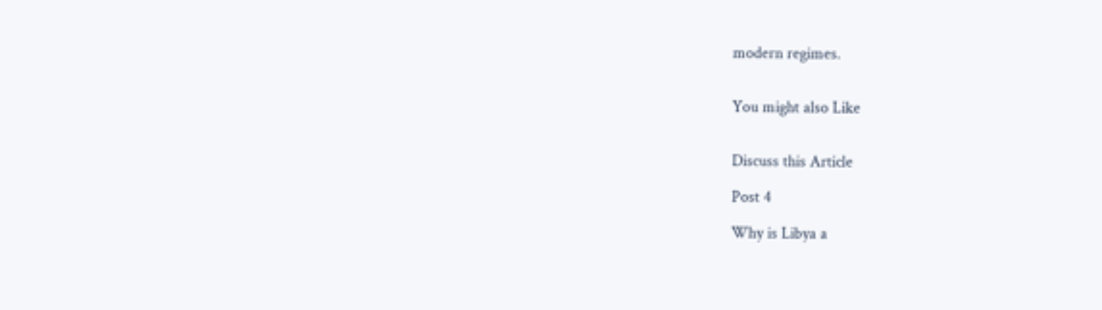modern regimes.


You might also Like


Discuss this Article

Post 4

Why is Libya a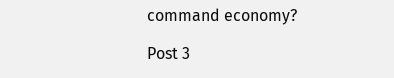command economy?

Post 3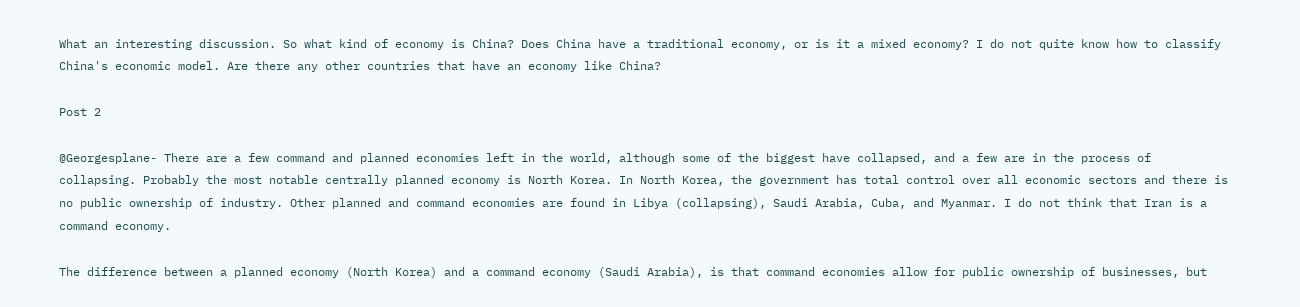What an interesting discussion. So what kind of economy is China? Does China have a traditional economy, or is it a mixed economy? I do not quite know how to classify China's economic model. Are there any other countries that have an economy like China?

Post 2

@Georgesplane- There are a few command and planned economies left in the world, although some of the biggest have collapsed, and a few are in the process of collapsing. Probably the most notable centrally planned economy is North Korea. In North Korea, the government has total control over all economic sectors and there is no public ownership of industry. Other planned and command economies are found in Libya (collapsing), Saudi Arabia, Cuba, and Myanmar. I do not think that Iran is a command economy.

The difference between a planned economy (North Korea) and a command economy (Saudi Arabia), is that command economies allow for public ownership of businesses, but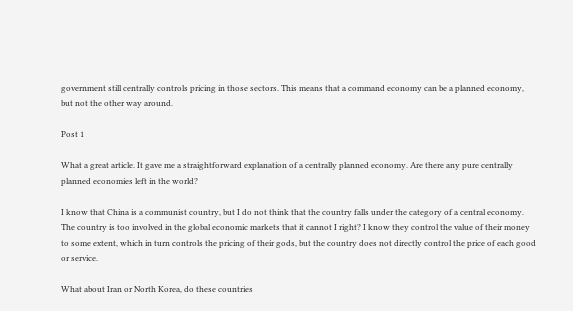government still centrally controls pricing in those sectors. This means that a command economy can be a planned economy, but not the other way around.

Post 1

What a great article. It gave me a straightforward explanation of a centrally planned economy. Are there any pure centrally planned economies left in the world?

I know that China is a communist country, but I do not think that the country falls under the category of a central economy. The country is too involved in the global economic markets that it cannot I right? I know they control the value of their money to some extent, which in turn controls the pricing of their gods, but the country does not directly control the price of each good or service.

What about Iran or North Korea, do these countries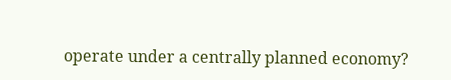operate under a centrally planned economy?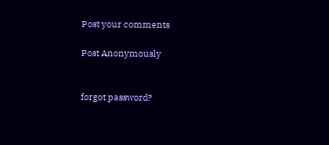Post your comments

Post Anonymously


forgot password?